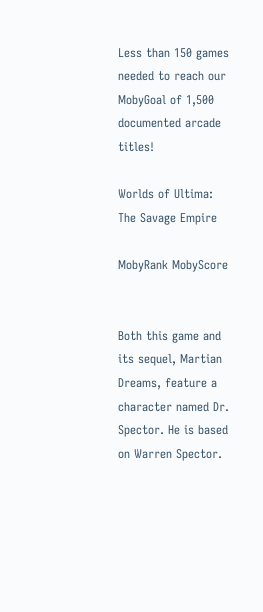Less than 150 games needed to reach our MobyGoal of 1,500 documented arcade titles!

Worlds of Ultima: The Savage Empire

MobyRank MobyScore


Both this game and its sequel, Martian Dreams, feature a character named Dr. Spector. He is based on Warren Spector.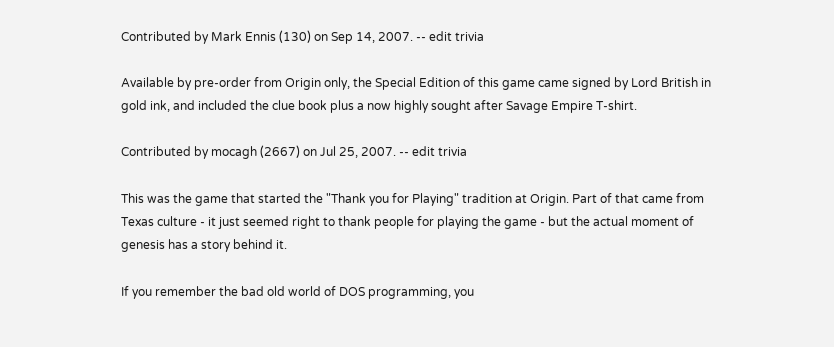Contributed by Mark Ennis (130) on Sep 14, 2007. -- edit trivia

Available by pre-order from Origin only, the Special Edition of this game came signed by Lord British in gold ink, and included the clue book plus a now highly sought after Savage Empire T-shirt.

Contributed by mocagh (2667) on Jul 25, 2007. -- edit trivia

This was the game that started the "Thank you for Playing" tradition at Origin. Part of that came from Texas culture - it just seemed right to thank people for playing the game - but the actual moment of genesis has a story behind it.

If you remember the bad old world of DOS programming, you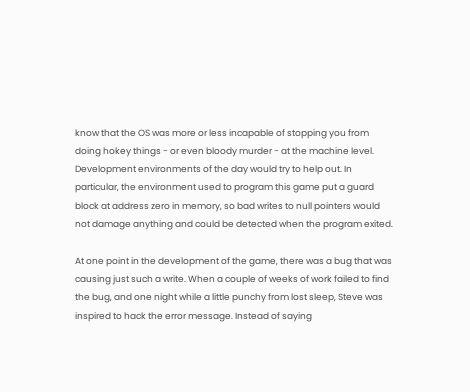know that the OS was more or less incapable of stopping you from doing hokey things - or even bloody murder - at the machine level. Development environments of the day would try to help out. In particular, the environment used to program this game put a guard block at address zero in memory, so bad writes to null pointers would not damage anything and could be detected when the program exited.

At one point in the development of the game, there was a bug that was causing just such a write. When a couple of weeks of work failed to find the bug, and one night while a little punchy from lost sleep, Steve was inspired to hack the error message. Instead of saying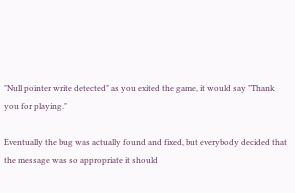"Null pointer write detected" as you exited the game, it would say "Thank you for playing."

Eventually the bug was actually found and fixed, but everybody decided that the message was so appropriate it should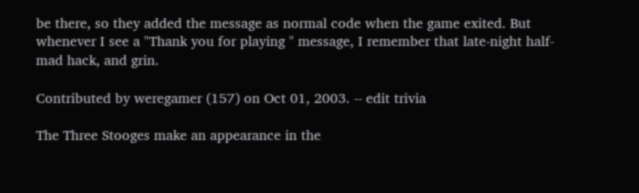be there, so they added the message as normal code when the game exited. But whenever I see a "Thank you for playing " message, I remember that late-night half-mad hack, and grin.

Contributed by weregamer (157) on Oct 01, 2003. -- edit trivia

The Three Stooges make an appearance in the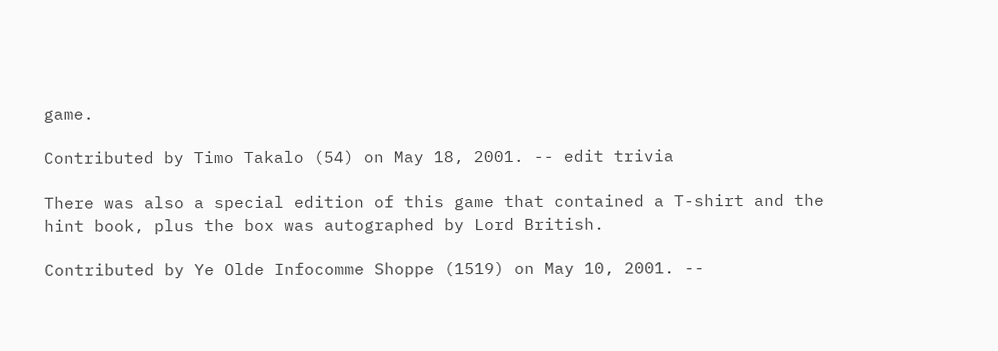game.

Contributed by Timo Takalo (54) on May 18, 2001. -- edit trivia

There was also a special edition of this game that contained a T-shirt and the hint book, plus the box was autographed by Lord British.

Contributed by Ye Olde Infocomme Shoppe (1519) on May 10, 2001. --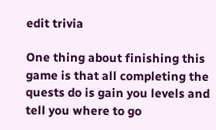edit trivia

One thing about finishing this game is that all completing the quests do is gain you levels and tell you where to go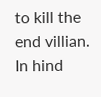to kill the end villian. In hind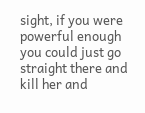sight, if you were powerful enough you could just go straight there and kill her and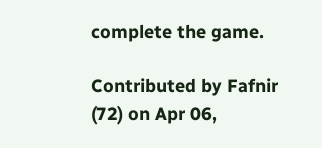complete the game.

Contributed by Fafnir (72) on Apr 06,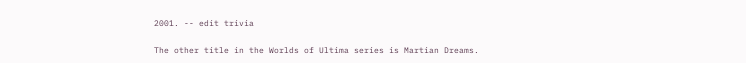2001. -- edit trivia

The other title in the Worlds of Ultima series is Martian Dreams.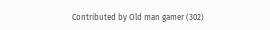Contributed by Old man gamer (302)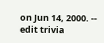on Jun 14, 2000. -- edit trivia